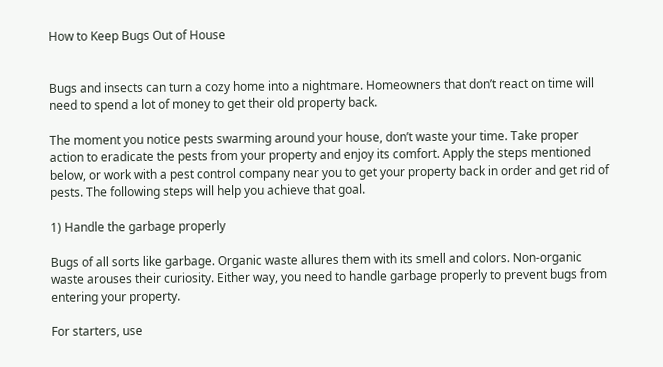How to Keep Bugs Out of House


Bugs and insects can turn a cozy home into a nightmare. Homeowners that don’t react on time will need to spend a lot of money to get their old property back.

The moment you notice pests swarming around your house, don’t waste your time. Take proper action to eradicate the pests from your property and enjoy its comfort. Apply the steps mentioned below, or work with a pest control company near you to get your property back in order and get rid of pests. The following steps will help you achieve that goal.

1) Handle the garbage properly

Bugs of all sorts like garbage. Organic waste allures them with its smell and colors. Non-organic waste arouses their curiosity. Either way, you need to handle garbage properly to prevent bugs from entering your property.

For starters, use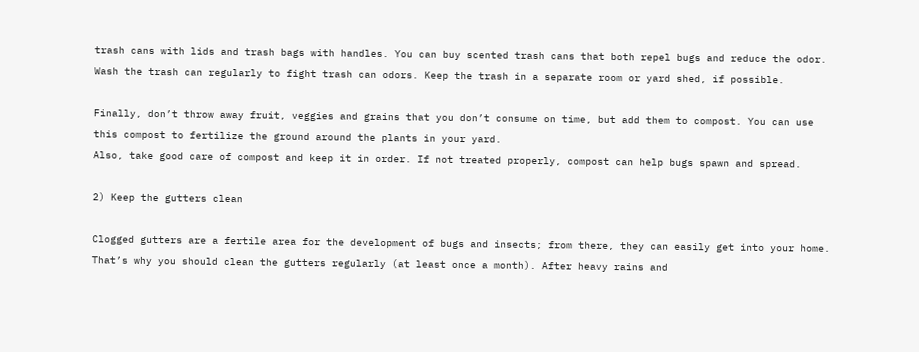trash cans with lids and trash bags with handles. You can buy scented trash cans that both repel bugs and reduce the odor. Wash the trash can regularly to fight trash can odors. Keep the trash in a separate room or yard shed, if possible.

Finally, don’t throw away fruit, veggies and grains that you don’t consume on time, but add them to compost. You can use this compost to fertilize the ground around the plants in your yard.
Also, take good care of compost and keep it in order. If not treated properly, compost can help bugs spawn and spread.

2) Keep the gutters clean

Clogged gutters are a fertile area for the development of bugs and insects; from there, they can easily get into your home. That’s why you should clean the gutters regularly (at least once a month). After heavy rains and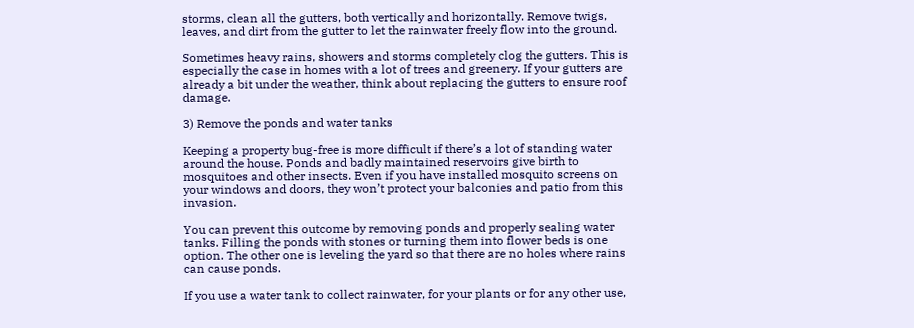storms, clean all the gutters, both vertically and horizontally. Remove twigs, leaves, and dirt from the gutter to let the rainwater freely flow into the ground.

Sometimes heavy rains, showers and storms completely clog the gutters. This is especially the case in homes with a lot of trees and greenery. If your gutters are already a bit under the weather, think about replacing the gutters to ensure roof damage.

3) Remove the ponds and water tanks

Keeping a property bug-free is more difficult if there’s a lot of standing water around the house. Ponds and badly maintained reservoirs give birth to mosquitoes and other insects. Even if you have installed mosquito screens on your windows and doors, they won’t protect your balconies and patio from this invasion.

You can prevent this outcome by removing ponds and properly sealing water tanks. Filling the ponds with stones or turning them into flower beds is one option. The other one is leveling the yard so that there are no holes where rains can cause ponds.

If you use a water tank to collect rainwater, for your plants or for any other use,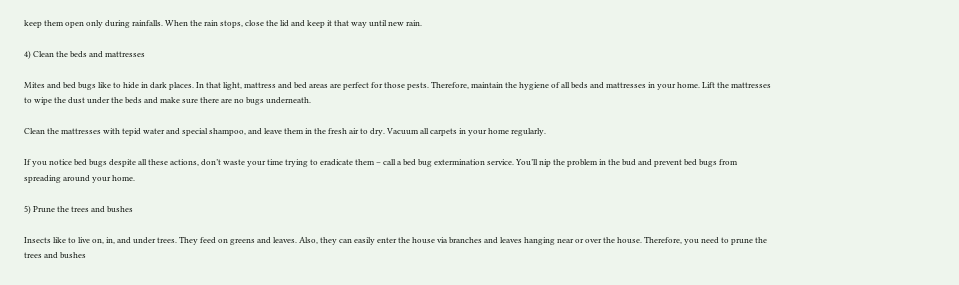keep them open only during rainfalls. When the rain stops, close the lid and keep it that way until new rain.

4) Clean the beds and mattresses

Mites and bed bugs like to hide in dark places. In that light, mattress and bed areas are perfect for those pests. Therefore, maintain the hygiene of all beds and mattresses in your home. Lift the mattresses to wipe the dust under the beds and make sure there are no bugs underneath.

Clean the mattresses with tepid water and special shampoo, and leave them in the fresh air to dry. Vacuum all carpets in your home regularly.

If you notice bed bugs despite all these actions, don’t waste your time trying to eradicate them – call a bed bug extermination service. You’ll nip the problem in the bud and prevent bed bugs from spreading around your home.

5) Prune the trees and bushes

Insects like to live on, in, and under trees. They feed on greens and leaves. Also, they can easily enter the house via branches and leaves hanging near or over the house. Therefore, you need to prune the trees and bushes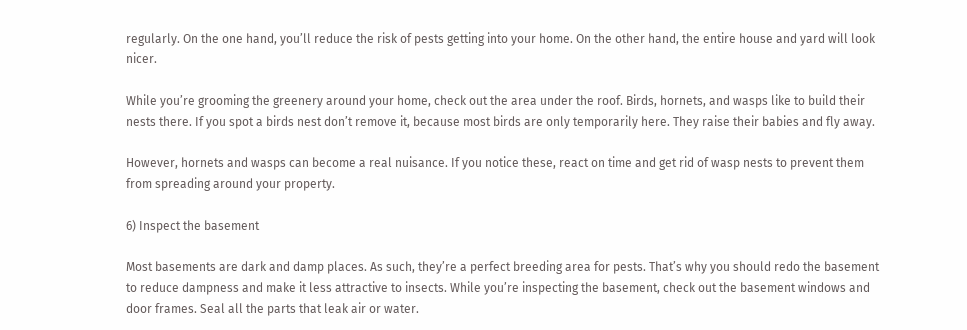regularly. On the one hand, you’ll reduce the risk of pests getting into your home. On the other hand, the entire house and yard will look nicer.

While you’re grooming the greenery around your home, check out the area under the roof. Birds, hornets, and wasps like to build their nests there. If you spot a birds nest don’t remove it, because most birds are only temporarily here. They raise their babies and fly away.

However, hornets and wasps can become a real nuisance. If you notice these, react on time and get rid of wasp nests to prevent them from spreading around your property.

6) Inspect the basement

Most basements are dark and damp places. As such, they’re a perfect breeding area for pests. That’s why you should redo the basement to reduce dampness and make it less attractive to insects. While you’re inspecting the basement, check out the basement windows and door frames. Seal all the parts that leak air or water.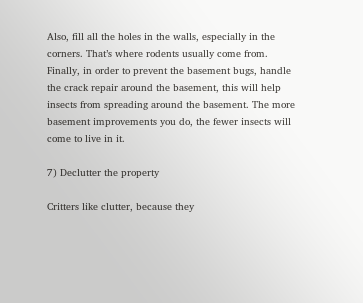Also, fill all the holes in the walls, especially in the corners. That’s where rodents usually come from.
Finally, in order to prevent the basement bugs, handle the crack repair around the basement, this will help insects from spreading around the basement. The more basement improvements you do, the fewer insects will come to live in it.

7) Declutter the property

Critters like clutter, because they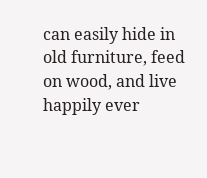can easily hide in old furniture, feed on wood, and live happily ever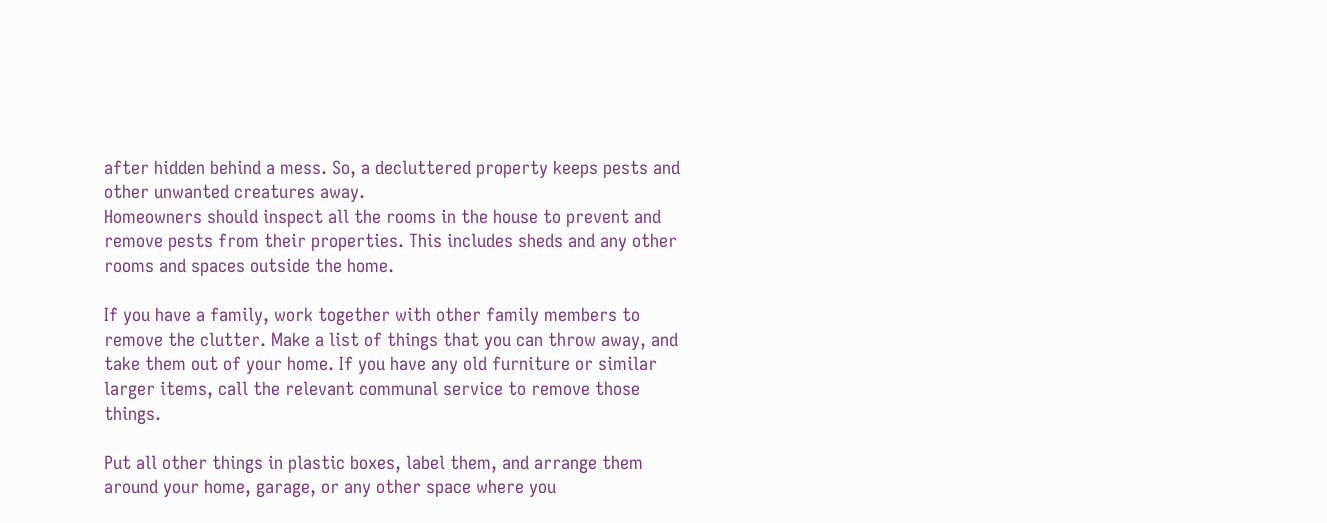after hidden behind a mess. So, a decluttered property keeps pests and other unwanted creatures away.
Homeowners should inspect all the rooms in the house to prevent and remove pests from their properties. This includes sheds and any other rooms and spaces outside the home.

If you have a family, work together with other family members to remove the clutter. Make a list of things that you can throw away, and take them out of your home. If you have any old furniture or similar larger items, call the relevant communal service to remove those things.

Put all other things in plastic boxes, label them, and arrange them around your home, garage, or any other space where you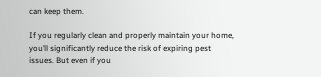can keep them.

If you regularly clean and properly maintain your home, you’ll significantly reduce the risk of expiring pest issues. But even if you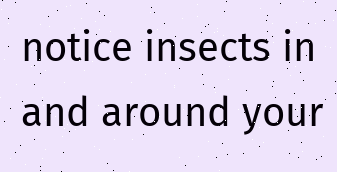notice insects in and around your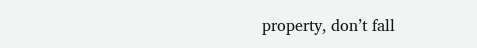property, don’t fall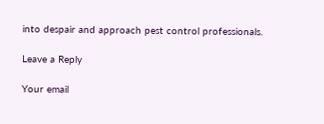into despair and approach pest control professionals.

Leave a Reply

Your email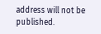address will not be published.